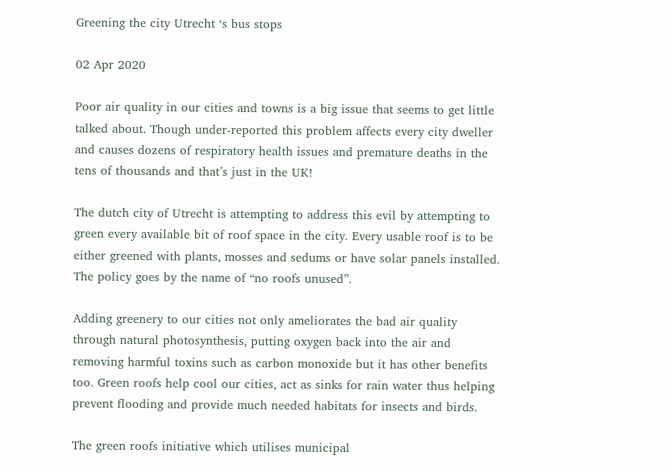Greening the city Utrecht ‘s bus stops

02 Apr 2020

Poor air quality in our cities and towns is a big issue that seems to get little talked about. Though under-reported this problem affects every city dweller and causes dozens of respiratory health issues and premature deaths in the tens of thousands and that’s just in the UK!

The dutch city of Utrecht is attempting to address this evil by attempting to green every available bit of roof space in the city. Every usable roof is to be either greened with plants, mosses and sedums or have solar panels installed. The policy goes by the name of “no roofs unused”.

Adding greenery to our cities not only ameliorates the bad air quality through natural photosynthesis, putting oxygen back into the air and removing harmful toxins such as carbon monoxide but it has other benefits too. Green roofs help cool our cities, act as sinks for rain water thus helping prevent flooding and provide much needed habitats for insects and birds.

The green roofs initiative which utilises municipal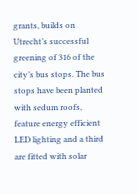grants, builds on Utrecht’s successful greening of 316 of the city’s bus stops. The bus stops have been planted with sedum roofs, feature energy efficient LED lighting and a third are fitted with solar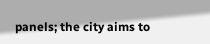panels; the city aims to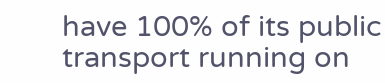have 100% of its public transport running on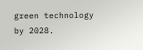green technology by 2028.